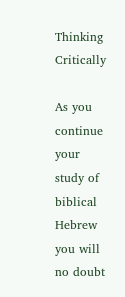Thinking Critically

As you continue your study of biblical Hebrew you will no doubt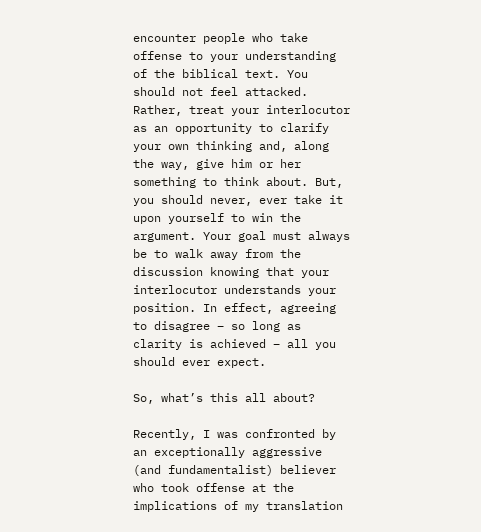encounter people who take offense to your understanding of the biblical text. You should not feel attacked. Rather, treat your interlocutor as an opportunity to clarify your own thinking and, along the way, give him or her something to think about. But, you should never, ever take it upon yourself to win the argument. Your goal must always be to walk away from the discussion knowing that your interlocutor understands your position. In effect, agreeing to disagree – so long as clarity is achieved – all you should ever expect.

So, what’s this all about?

Recently, I was confronted by an exceptionally aggressive (and fundamentalist) believer who took offense at the implications of my translation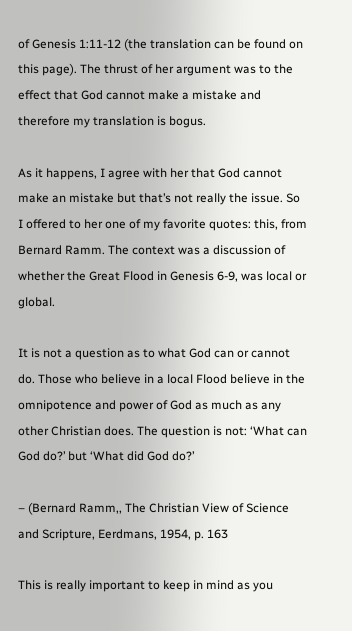of Genesis 1:11-12 (the translation can be found on this page). The thrust of her argument was to the effect that God cannot make a mistake and therefore my translation is bogus.

As it happens, I agree with her that God cannot make an mistake but that’s not really the issue. So I offered to her one of my favorite quotes: this, from Bernard Ramm. The context was a discussion of whether the Great Flood in Genesis 6-9, was local or global.

It is not a question as to what God can or cannot do. Those who believe in a local Flood believe in the omnipotence and power of God as much as any other Christian does. The question is not: ‘What can God do?’ but ‘What did God do?’

– (Bernard Ramm,, The Christian View of Science and Scripture, Eerdmans, 1954, p. 163

This is really important to keep in mind as you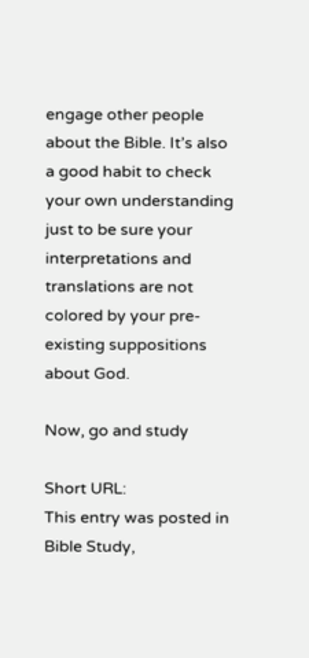engage other people about the Bible. It’s also a good habit to check your own understanding just to be sure your interpretations and translations are not colored by your pre-existing suppositions about God.

Now, go and study

Short URL:
This entry was posted in Bible Study,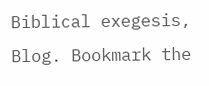Biblical exegesis, Blog. Bookmark the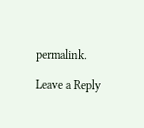permalink.

Leave a Reply